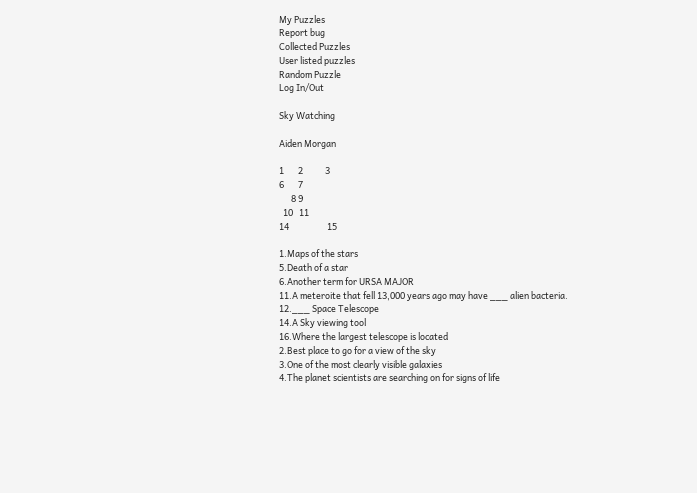My Puzzles
Report bug
Collected Puzzles
User listed puzzles
Random Puzzle
Log In/Out

Sky Watching

Aiden Morgan

1       2           3
6       7
      8 9
  10   11
14                   15

1.Maps of the stars
5.Death of a star
6.Another term for URSA MAJOR
11.A meteroite that fell 13,000 years ago may have ___ alien bacteria.
12.___ Space Telescope
14.A Sky viewing tool
16.Where the largest telescope is located
2.Best place to go for a view of the sky
3.One of the most clearly visible galaxies
4.The planet scientists are searching on for signs of life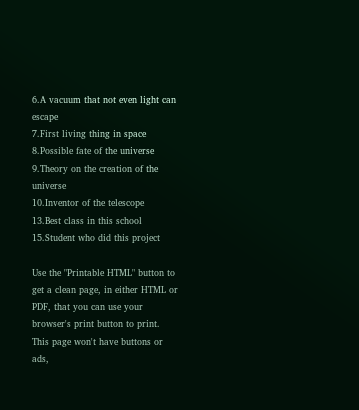6.A vacuum that not even light can escape
7.First living thing in space
8.Possible fate of the universe
9.Theory on the creation of the universe
10.Inventor of the telescope
13.Best class in this school
15.Student who did this project

Use the "Printable HTML" button to get a clean page, in either HTML or PDF, that you can use your browser's print button to print. This page won't have buttons or ads,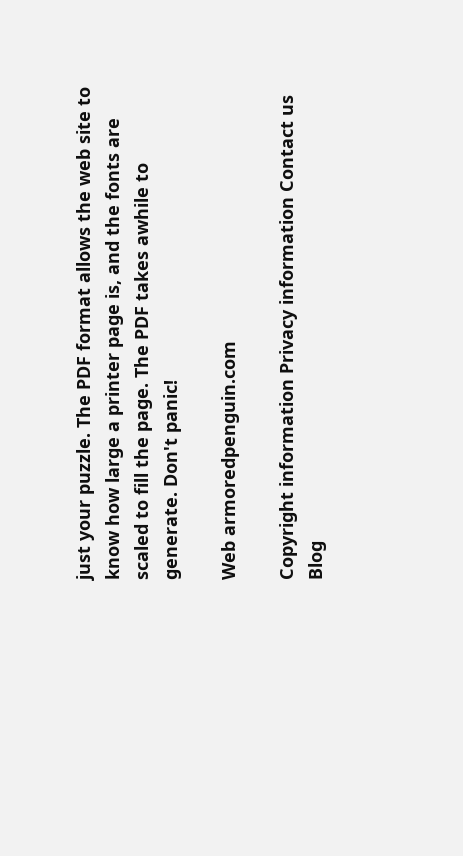just your puzzle. The PDF format allows the web site to know how large a printer page is, and the fonts are scaled to fill the page. The PDF takes awhile to generate. Don't panic!

Web armoredpenguin.com

Copyright information Privacy information Contact us Blog